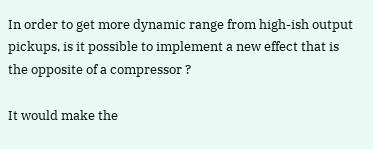In order to get more dynamic range from high-ish output pickups, is it possible to implement a new effect that is the opposite of a compressor ?

It would make the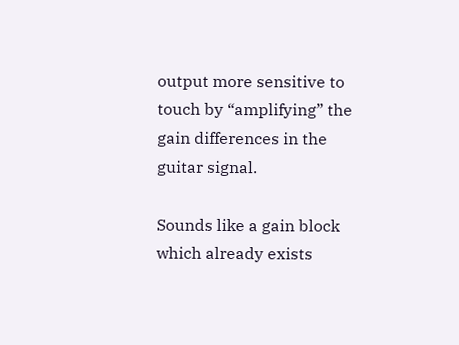output more sensitive to touch by “amplifying” the gain differences in the guitar signal.

Sounds like a gain block which already exists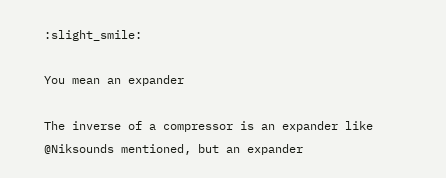:slight_smile:

You mean an expander

The inverse of a compressor is an expander like @Niksounds mentioned, but an expander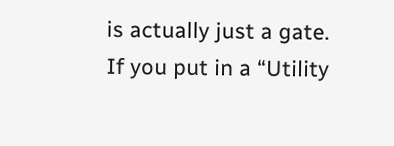is actually just a gate. If you put in a “Utility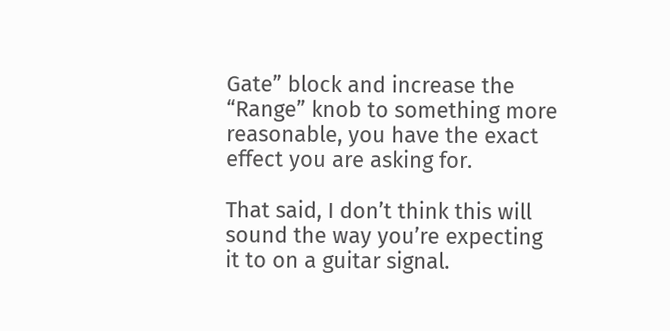Gate” block and increase the “Range” knob to something more reasonable, you have the exact effect you are asking for.

That said, I don’t think this will sound the way you’re expecting it to on a guitar signal.